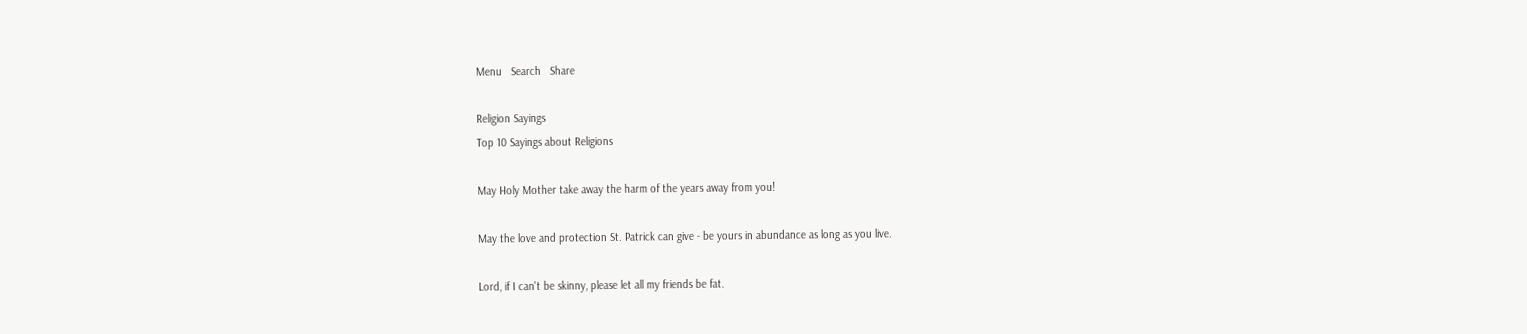Menu   Search   Share

Religion Sayings
Top 10 Sayings about Religions

May Holy Mother take away the harm of the years away from you!

May the love and protection St. Patrick can give - be yours in abundance as long as you live.

Lord, if I can't be skinny, please let all my friends be fat.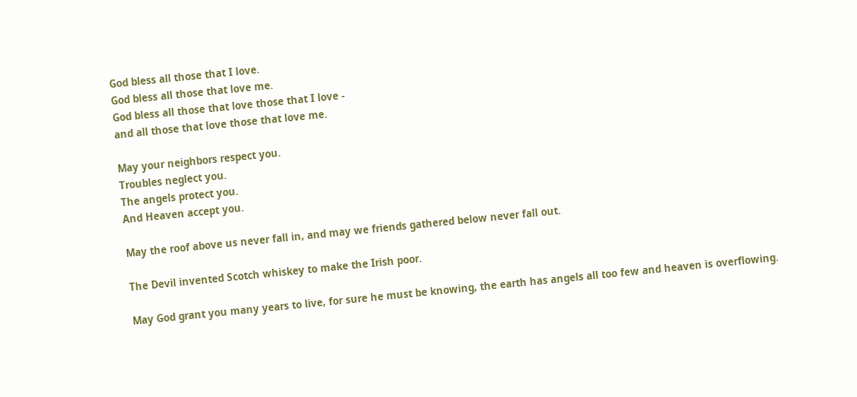God bless all those that I love.
God bless all those that love me.
God bless all those that love those that I love -
and all those that love those that love me.

May your neighbors respect you.
Troubles neglect you.
The angels protect you.
And Heaven accept you.

May the roof above us never fall in, and may we friends gathered below never fall out.

The Devil invented Scotch whiskey to make the Irish poor.

May God grant you many years to live, for sure he must be knowing, the earth has angels all too few and heaven is overflowing.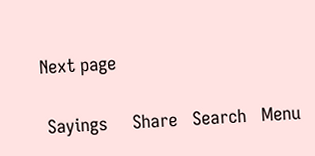Next page

 Sayings     Share   Search   Menu